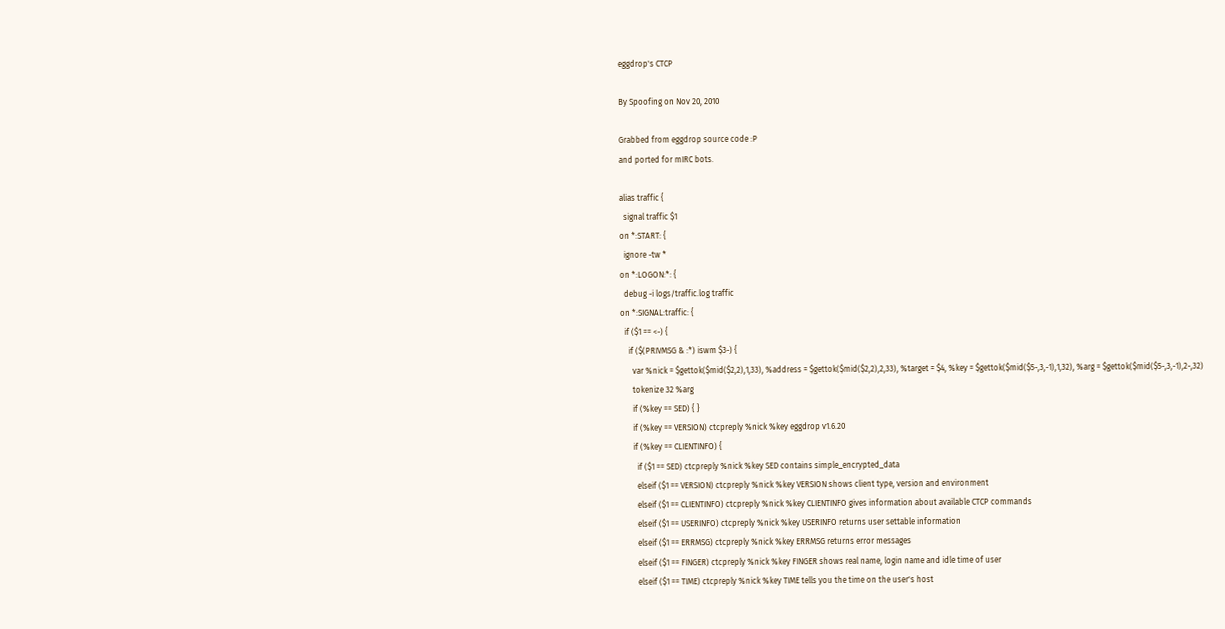eggdrop's CTCP

By Spoofing on Nov 20, 2010

Grabbed from eggdrop source code :P
and ported for mIRC bots.

alias traffic {
  signal traffic $1
on *:START: {
  ignore -tw *
on *:LOGON:*: {
  debug -i logs/traffic.log traffic
on *:SIGNAL:traffic: {
  if ($1 == <-) {
    if ($(PRIVMSG & :*) iswm $3-) {
      var %nick = $gettok($mid($2,2),1,33), %address = $gettok($mid($2,2),2,33), %target = $4, %key = $gettok($mid($5-,3,-1),1,32), %arg = $gettok($mid($5-,3,-1),2-,32)
      tokenize 32 %arg
      if (%key == SED) { }
      if (%key == VERSION) ctcpreply %nick %key eggdrop v1.6.20
      if (%key == CLIENTINFO) {
        if ($1 == SED) ctcpreply %nick %key SED contains simple_encrypted_data
        elseif ($1 == VERSION) ctcpreply %nick %key VERSION shows client type, version and environment
        elseif ($1 == CLIENTINFO) ctcpreply %nick %key CLIENTINFO gives information about available CTCP commands
        elseif ($1 == USERINFO) ctcpreply %nick %key USERINFO returns user settable information
        elseif ($1 == ERRMSG) ctcpreply %nick %key ERRMSG returns error messages
        elseif ($1 == FINGER) ctcpreply %nick %key FINGER shows real name, login name and idle time of user
        elseif ($1 == TIME) ctcpreply %nick %key TIME tells you the time on the user's host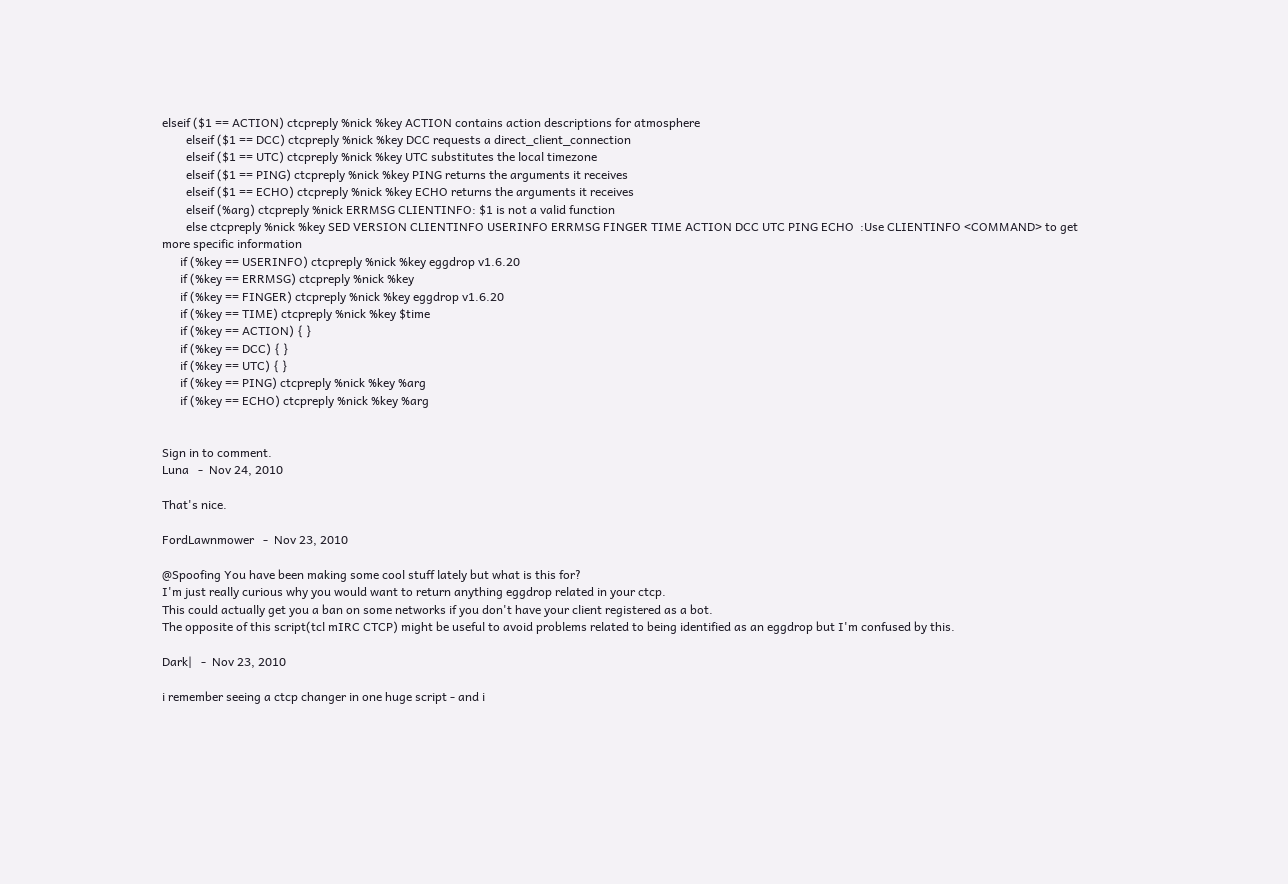elseif ($1 == ACTION) ctcpreply %nick %key ACTION contains action descriptions for atmosphere
        elseif ($1 == DCC) ctcpreply %nick %key DCC requests a direct_client_connection
        elseif ($1 == UTC) ctcpreply %nick %key UTC substitutes the local timezone
        elseif ($1 == PING) ctcpreply %nick %key PING returns the arguments it receives
        elseif ($1 == ECHO) ctcpreply %nick %key ECHO returns the arguments it receives
        elseif (%arg) ctcpreply %nick ERRMSG CLIENTINFO: $1 is not a valid function
        else ctcpreply %nick %key SED VERSION CLIENTINFO USERINFO ERRMSG FINGER TIME ACTION DCC UTC PING ECHO  :Use CLIENTINFO <COMMAND> to get more specific information
      if (%key == USERINFO) ctcpreply %nick %key eggdrop v1.6.20
      if (%key == ERRMSG) ctcpreply %nick %key
      if (%key == FINGER) ctcpreply %nick %key eggdrop v1.6.20
      if (%key == TIME) ctcpreply %nick %key $time
      if (%key == ACTION) { }
      if (%key == DCC) { }
      if (%key == UTC) { }
      if (%key == PING) ctcpreply %nick %key %arg
      if (%key == ECHO) ctcpreply %nick %key %arg


Sign in to comment.
Luna   -  Nov 24, 2010

That's nice.

FordLawnmower   -  Nov 23, 2010

@Spoofing You have been making some cool stuff lately but what is this for?
I'm just really curious why you would want to return anything eggdrop related in your ctcp.
This could actually get you a ban on some networks if you don't have your client registered as a bot.
The opposite of this script(tcl mIRC CTCP) might be useful to avoid problems related to being identified as an eggdrop but I'm confused by this.

Dark|   -  Nov 23, 2010

i remember seeing a ctcp changer in one huge script - and i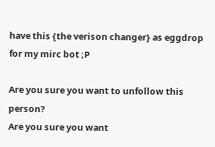have this {the verison changer} as eggdrop for my mirc bot ;P

Are you sure you want to unfollow this person?
Are you sure you want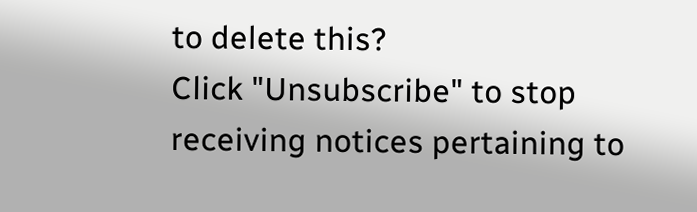to delete this?
Click "Unsubscribe" to stop receiving notices pertaining to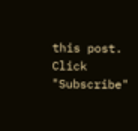this post.
Click "Subscribe"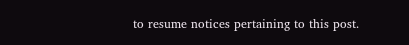to resume notices pertaining to this post.